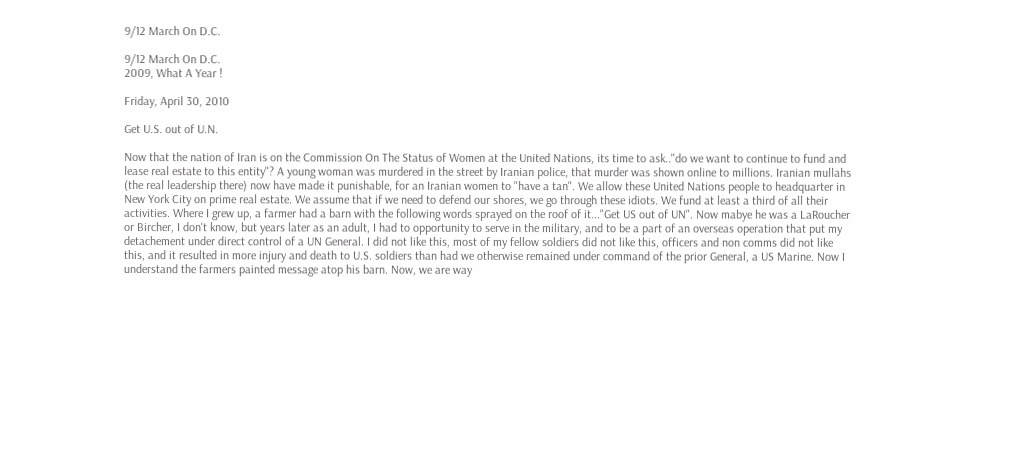9/12 March On D.C.

9/12 March On D.C.
2009, What A Year !

Friday, April 30, 2010

Get U.S. out of U.N.

Now that the nation of Iran is on the Commission On The Status of Women at the United Nations, its time to ask.."do we want to continue to fund and lease real estate to this entity"? A young woman was murdered in the street by Iranian police, that murder was shown online to millions. Iranian mullahs (the real leadership there) now have made it punishable, for an Iranian women to "have a tan". We allow these United Nations people to headquarter in New York City on prime real estate. We assume that if we need to defend our shores, we go through these idiots. We fund at least a third of all their activities. Where I grew up, a farmer had a barn with the following words sprayed on the roof of it..."Get US out of UN". Now mabye he was a LaRoucher or Bircher, I don't know, but years later as an adult, I had to opportunity to serve in the military, and to be a part of an overseas operation that put my detachement under direct control of a UN General. I did not like this, most of my fellow soldiers did not like this, officers and non comms did not like this, and it resulted in more injury and death to U.S. soldiers than had we otherwise remained under command of the prior General, a US Marine. Now I understand the farmers painted message atop his barn. Now, we are way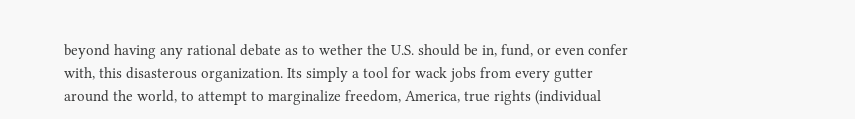beyond having any rational debate as to wether the U.S. should be in, fund, or even confer with, this disasterous organization. Its simply a tool for wack jobs from every gutter around the world, to attempt to marginalize freedom, America, true rights (individual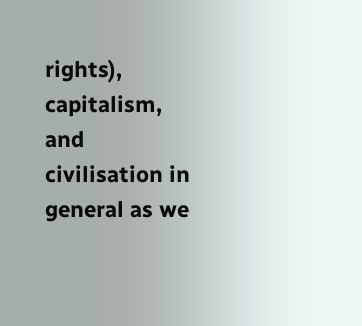rights), capitalism, and civilisation in general as we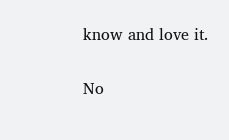know and love it.

No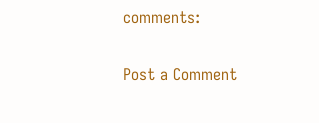comments:

Post a Comment